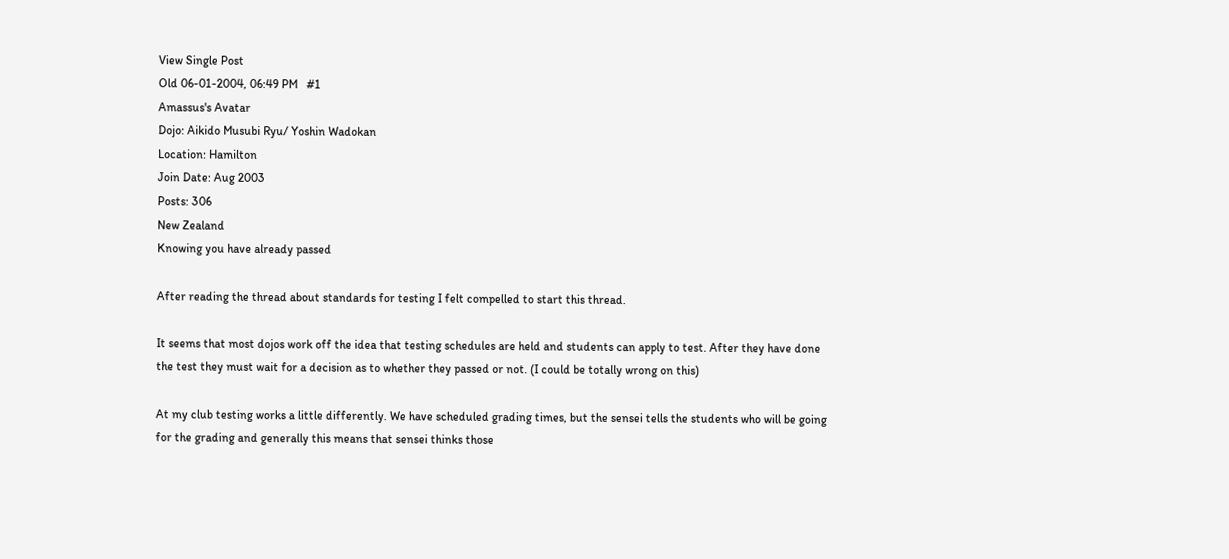View Single Post
Old 06-01-2004, 06:49 PM   #1
Amassus's Avatar
Dojo: Aikido Musubi Ryu/ Yoshin Wadokan
Location: Hamilton
Join Date: Aug 2003
Posts: 306
New Zealand
Knowing you have already passed

After reading the thread about standards for testing I felt compelled to start this thread.

It seems that most dojos work off the idea that testing schedules are held and students can apply to test. After they have done the test they must wait for a decision as to whether they passed or not. (I could be totally wrong on this)

At my club testing works a little differently. We have scheduled grading times, but the sensei tells the students who will be going for the grading and generally this means that sensei thinks those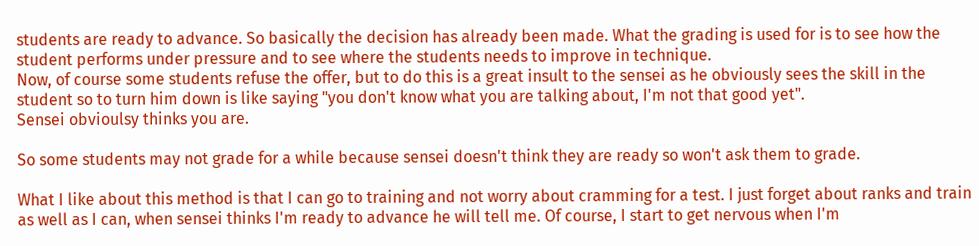students are ready to advance. So basically the decision has already been made. What the grading is used for is to see how the student performs under pressure and to see where the students needs to improve in technique.
Now, of course some students refuse the offer, but to do this is a great insult to the sensei as he obviously sees the skill in the student so to turn him down is like saying "you don't know what you are talking about, I'm not that good yet".
Sensei obvioulsy thinks you are.

So some students may not grade for a while because sensei doesn't think they are ready so won't ask them to grade.

What I like about this method is that I can go to training and not worry about cramming for a test. I just forget about ranks and train as well as I can, when sensei thinks I'm ready to advance he will tell me. Of course, I start to get nervous when I'm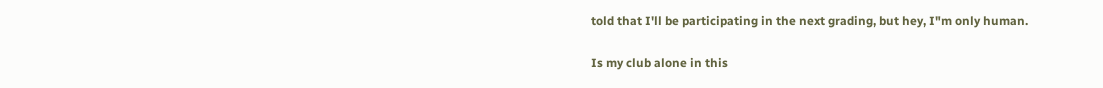told that I'll be participating in the next grading, but hey, I"m only human.

Is my club alone in this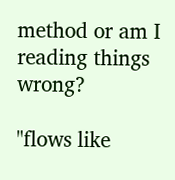method or am I reading things wrong?

"flows like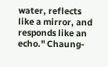water, reflects like a mirror, and responds like an echo." Chaung-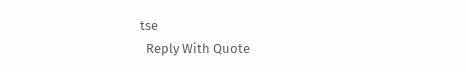tse
  Reply With Quote